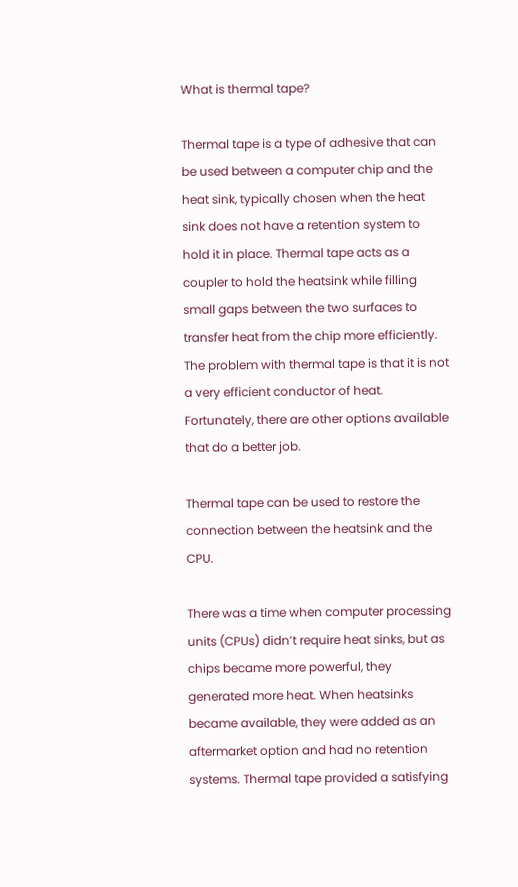What is thermal tape?

Thermal tape is a type of adhesive that can be used between a computer chip and the heat sink, typically chosen when the heat sink does not have a retention system to hold it in place. Thermal tape acts as a coupler to hold the heatsink while filling small gaps between the two surfaces to transfer heat from the chip more efficiently. The problem with thermal tape is that it is not a very efficient conductor of heat. Fortunately, there are other options available that do a better job.

Thermal tape can be used to restore the connection between the heatsink and the CPU.

There was a time when computer processing units (CPUs) didn’t require heat sinks, but as chips became more powerful, they generated more heat. When heatsinks became available, they were added as an aftermarket option and had no retention systems. Thermal tape provided a satisfying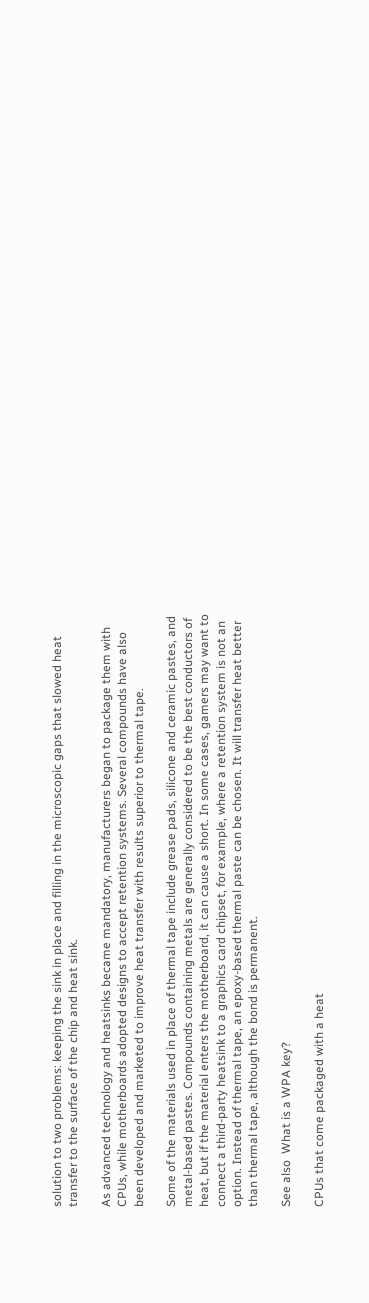solution to two problems: keeping the sink in place and filling in the microscopic gaps that slowed heat transfer to the surface of the chip and heat sink.

As advanced technology and heatsinks became mandatory, manufacturers began to package them with CPUs, while motherboards adopted designs to accept retention systems. Several compounds have also been developed and marketed to improve heat transfer with results superior to thermal tape.

Some of the materials used in place of thermal tape include grease pads, silicone and ceramic pastes, and metal-based pastes. Compounds containing metals are generally considered to be the best conductors of heat, but if the material enters the motherboard, it can cause a short. In some cases, gamers may want to connect a third-party heatsink to a graphics card chipset, for example, where a retention system is not an option. Instead of thermal tape, an epoxy-based thermal paste can be chosen. It will transfer heat better than thermal tape, although the bond is permanent.

See also  What is a WPA key?

CPUs that come packaged with a heat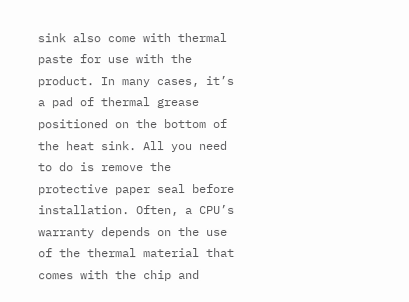sink also come with thermal paste for use with the product. In many cases, it’s a pad of thermal grease positioned on the bottom of the heat sink. All you need to do is remove the protective paper seal before installation. Often, a CPU’s warranty depends on the use of the thermal material that comes with the chip and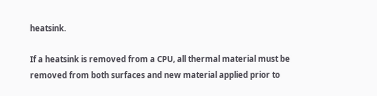heatsink.

If a heatsink is removed from a CPU, all thermal material must be removed from both surfaces and new material applied prior to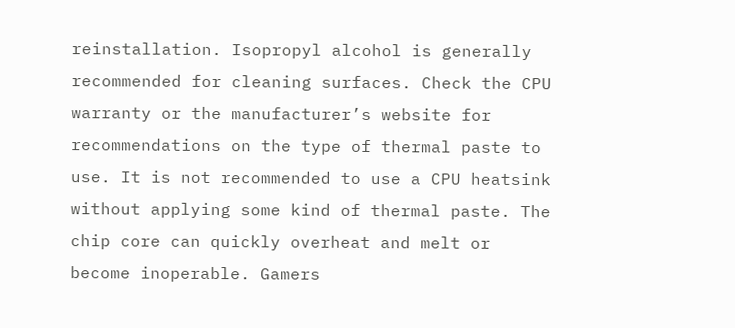reinstallation. Isopropyl alcohol is generally recommended for cleaning surfaces. Check the CPU warranty or the manufacturer’s website for recommendations on the type of thermal paste to use. It is not recommended to use a CPU heatsink without applying some kind of thermal paste. The chip core can quickly overheat and melt or become inoperable. Gamers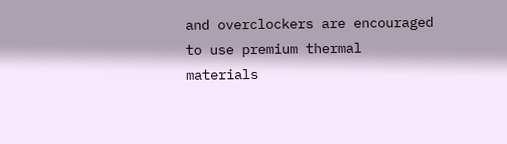and overclockers are encouraged to use premium thermal materials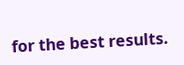for the best results.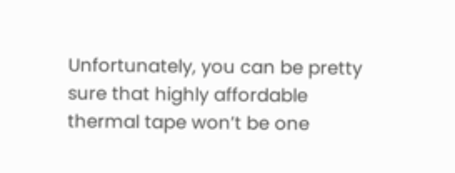Unfortunately, you can be pretty sure that highly affordable thermal tape won’t be one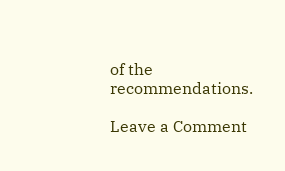of the recommendations.

Leave a Comment